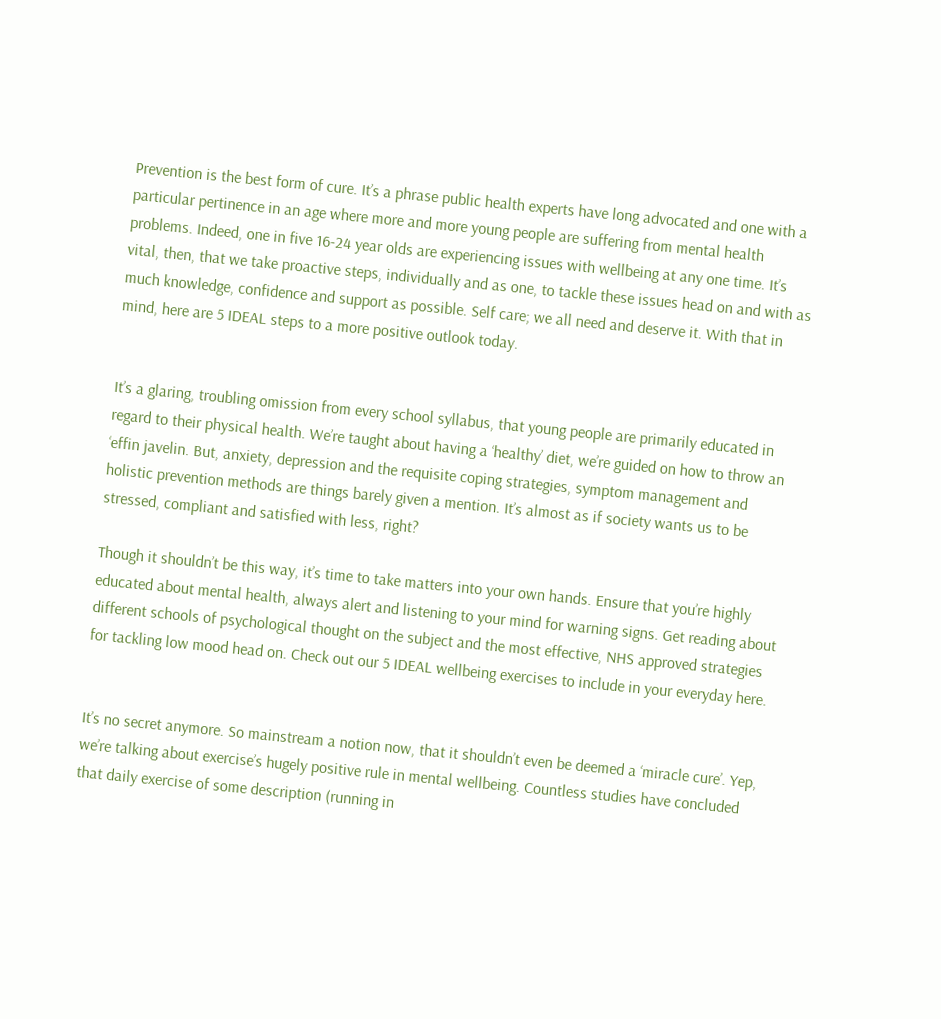Prevention is the best form of cure. It’s a phrase public health experts have long advocated and one with a particular pertinence in an age where more and more young people are suffering from mental health problems. Indeed, one in five 16-24 year olds are experiencing issues with wellbeing at any one time. It’s vital, then, that we take proactive steps, individually and as one, to tackle these issues head on and with as much knowledge, confidence and support as possible. Self care; we all need and deserve it. With that in mind, here are 5 IDEAL steps to a more positive outlook today.


It’s a glaring, troubling omission from every school syllabus, that young people are primarily educated in regard to their physical health. We’re taught about having a ‘healthy’ diet, we’re guided on how to throw an ‘effin javelin. But, anxiety, depression and the requisite coping strategies, symptom management and holistic prevention methods are things barely given a mention. It’s almost as if society wants us to be stressed, compliant and satisfied with less, right?

Though it shouldn’t be this way, it’s time to take matters into your own hands. Ensure that you’re highly educated about mental health, always alert and listening to your mind for warning signs. Get reading about different schools of psychological thought on the subject and the most effective, NHS approved strategies for tackling low mood head on. Check out our 5 IDEAL wellbeing exercises to include in your everyday here.


It’s no secret anymore. So mainstream a notion now, that it shouldn’t even be deemed a ‘miracle cure’. Yep, we’re talking about exercise’s hugely positive rule in mental wellbeing. Countless studies have concluded that daily exercise of some description (running in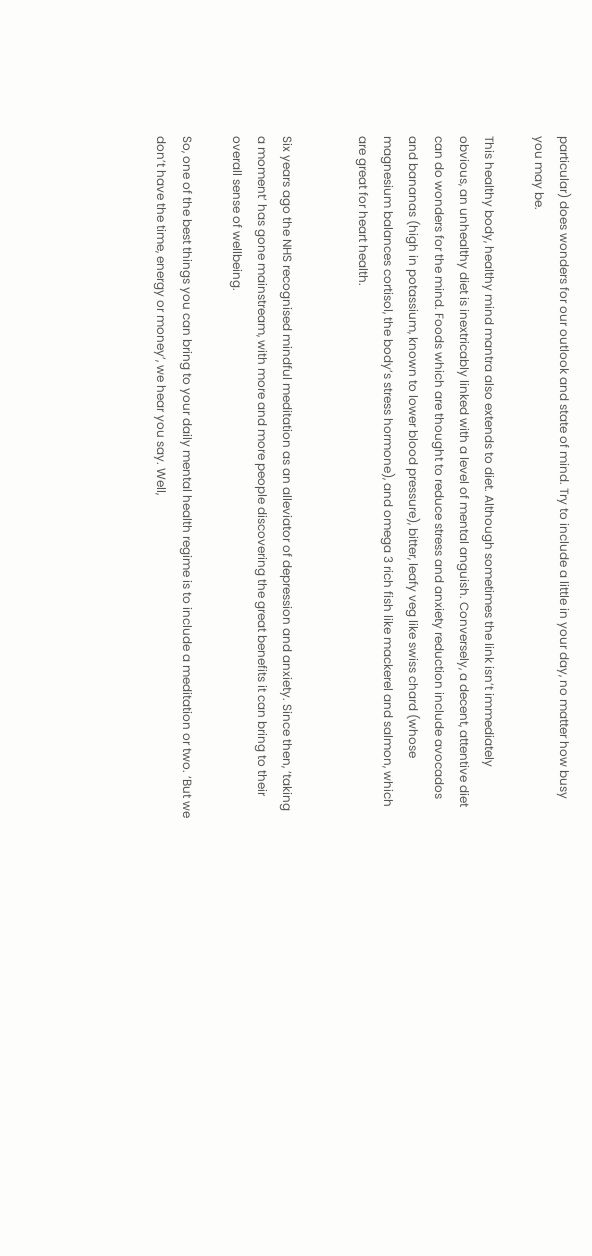particular) does wonders for our outlook and state of mind. Try to include a little in your day, no matter how busy you may be.

This healthy body, healthy mind mantra also extends to diet. Although sometimes the link isn’t immediately obvious, an unhealthy diet is inextricably linked with a level of mental anguish. Conversely, a decent, attentive diet can do wonders for the mind. Foods which are thought to reduce stress and anxiety reduction include avocados and bananas (high in potassium, known to lower blood pressure), bitter, leafy veg like swiss chard (whose magnesium balances cortisol, the body’s stress hormone), and omega 3 rich fish like mackerel and salmon, which are great for heart health.


Six years ago the NHS recognised mindful meditation as an alleviator of depression and anxiety. Since then, ‘taking a moment’ has gone mainstream, with more and more people discovering the great benefits it can bring to their overall sense of wellbeing.

So, one of the best things you can bring to your daily mental health regime is to include a meditation or two. ‘But we don’t have the time, energy or money’, we hear you say. Well,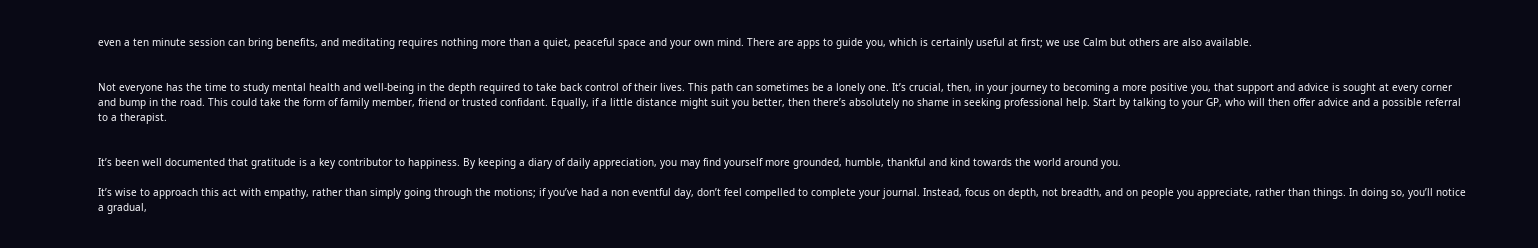even a ten minute session can bring benefits, and meditating requires nothing more than a quiet, peaceful space and your own mind. There are apps to guide you, which is certainly useful at first; we use Calm but others are also available.


Not everyone has the time to study mental health and well-being in the depth required to take back control of their lives. This path can sometimes be a lonely one. It’s crucial, then, in your journey to becoming a more positive you, that support and advice is sought at every corner and bump in the road. This could take the form of family member, friend or trusted confidant. Equally, if a little distance might suit you better, then there’s absolutely no shame in seeking professional help. Start by talking to your GP, who will then offer advice and a possible referral to a therapist.


It’s been well documented that gratitude is a key contributor to happiness. By keeping a diary of daily appreciation, you may find yourself more grounded, humble, thankful and kind towards the world around you.

It’s wise to approach this act with empathy, rather than simply going through the motions; if you’ve had a non eventful day, don’t feel compelled to complete your journal. Instead, focus on depth, not breadth, and on people you appreciate, rather than things. In doing so, you’ll notice a gradual,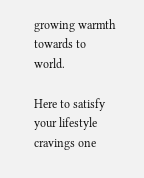growing warmth towards to world.

Here to satisfy your lifestyle cravings one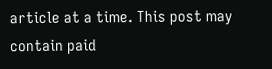article at a time. This post may contain paid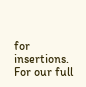for insertions. For our full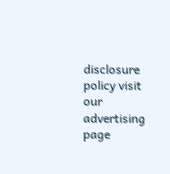disclosure policy visit our advertising page